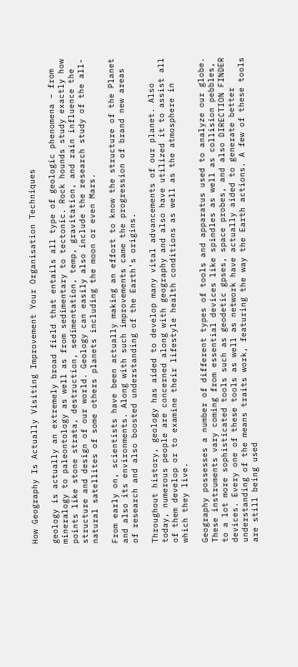How Geography Is Actually Visiting Improvement Your Organisation Techniques

geology is actually an extremely broad field that entails all type of geologic phenomena – from mineralogy to paleontology as well as from sedimentary to tectonic. Rock hounds study exactly how points like stone strata, destruction, sedimentation, temp, gravitation, and rain influence the structure and design of our world. Geology can easily also include the research study of the all-natural satellites of some others planets including the moon or even Mars.

From early on, scientists have been actually making an effort to know the structure of the Planet and also its environments. Along with such improvements came the progression of brand new areas of research and also boosted understanding of the Earth’s origins.

Throughout history, geology has aided to develop many vital advancements of our planet. Also today, numerous people are concerned along with geography and also have utilized it to assist all of them develop or to examine their lifestyle health conditions as well as the atmosphere in which they live.

Geography possesses a number of different types of tools and apparatus used to analyze our globe. These instruments vary coming from essential devices like spindles as well as collision pebbles, to a lot more sophisticated tools such as geodetic gpses, space probes, and also DIRECTION FINDER devices. Every one of these tools as well as network have actually aided to generate better understanding of the means traits work, featuring the way the Earth actions. A few of these tools are still being used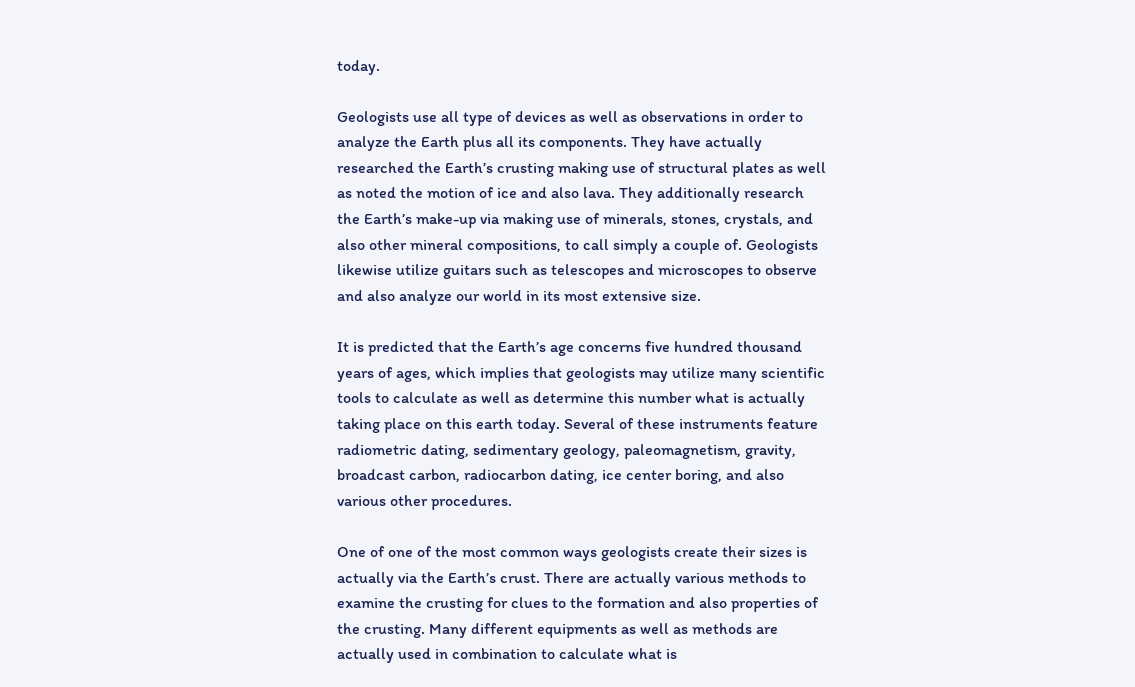today.

Geologists use all type of devices as well as observations in order to analyze the Earth plus all its components. They have actually researched the Earth’s crusting making use of structural plates as well as noted the motion of ice and also lava. They additionally research the Earth’s make-up via making use of minerals, stones, crystals, and also other mineral compositions, to call simply a couple of. Geologists likewise utilize guitars such as telescopes and microscopes to observe and also analyze our world in its most extensive size.

It is predicted that the Earth’s age concerns five hundred thousand years of ages, which implies that geologists may utilize many scientific tools to calculate as well as determine this number what is actually taking place on this earth today. Several of these instruments feature radiometric dating, sedimentary geology, paleomagnetism, gravity, broadcast carbon, radiocarbon dating, ice center boring, and also various other procedures.

One of one of the most common ways geologists create their sizes is actually via the Earth’s crust. There are actually various methods to examine the crusting for clues to the formation and also properties of the crusting. Many different equipments as well as methods are actually used in combination to calculate what is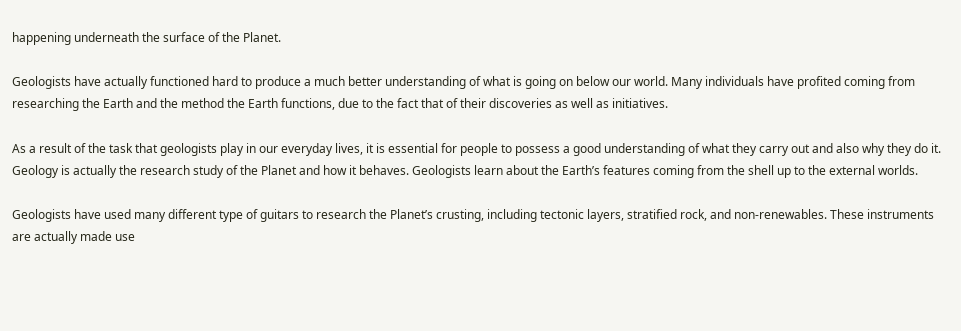happening underneath the surface of the Planet.

Geologists have actually functioned hard to produce a much better understanding of what is going on below our world. Many individuals have profited coming from researching the Earth and the method the Earth functions, due to the fact that of their discoveries as well as initiatives.

As a result of the task that geologists play in our everyday lives, it is essential for people to possess a good understanding of what they carry out and also why they do it. Geology is actually the research study of the Planet and how it behaves. Geologists learn about the Earth’s features coming from the shell up to the external worlds.

Geologists have used many different type of guitars to research the Planet’s crusting, including tectonic layers, stratified rock, and non-renewables. These instruments are actually made use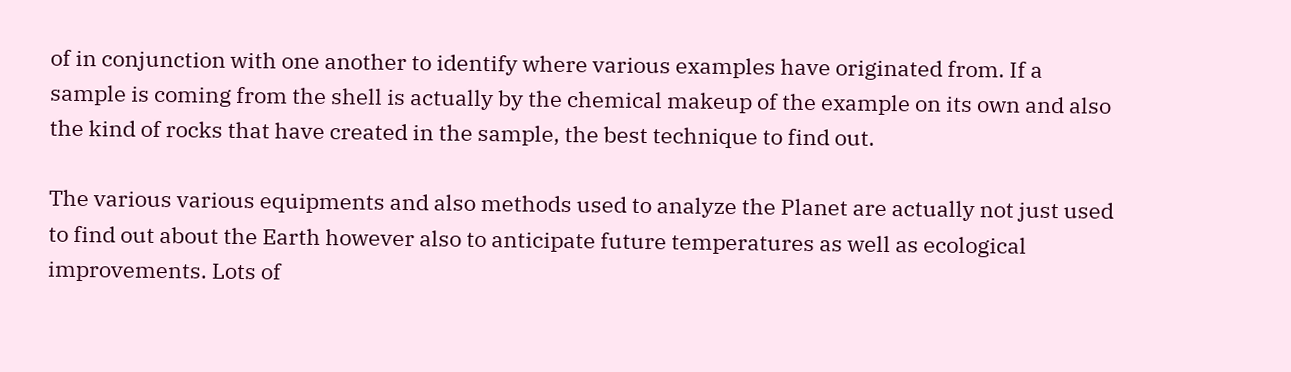of in conjunction with one another to identify where various examples have originated from. If a sample is coming from the shell is actually by the chemical makeup of the example on its own and also the kind of rocks that have created in the sample, the best technique to find out.

The various various equipments and also methods used to analyze the Planet are actually not just used to find out about the Earth however also to anticipate future temperatures as well as ecological improvements. Lots of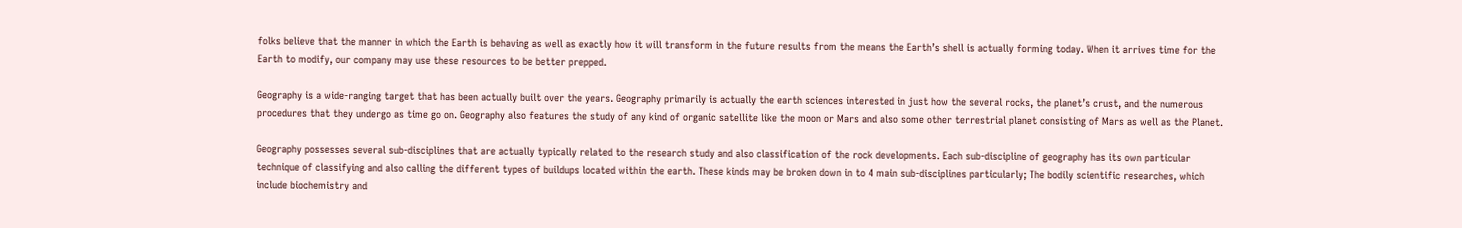folks believe that the manner in which the Earth is behaving as well as exactly how it will transform in the future results from the means the Earth’s shell is actually forming today. When it arrives time for the Earth to modify, our company may use these resources to be better prepped.

Geography is a wide-ranging target that has been actually built over the years. Geography primarily is actually the earth sciences interested in just how the several rocks, the planet’s crust, and the numerous procedures that they undergo as time go on. Geography also features the study of any kind of organic satellite like the moon or Mars and also some other terrestrial planet consisting of Mars as well as the Planet.

Geography possesses several sub-disciplines that are actually typically related to the research study and also classification of the rock developments. Each sub-discipline of geography has its own particular technique of classifying and also calling the different types of buildups located within the earth. These kinds may be broken down in to 4 main sub-disciplines particularly; The bodily scientific researches, which include biochemistry and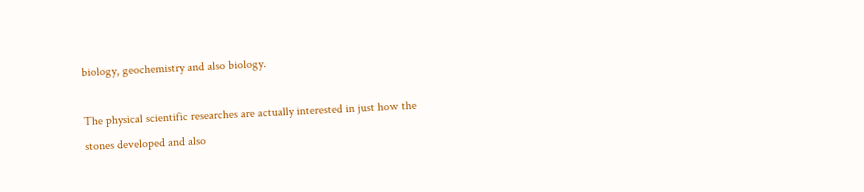biology, geochemistry and also biology.

The physical scientific researches are actually interested in just how the stones developed and also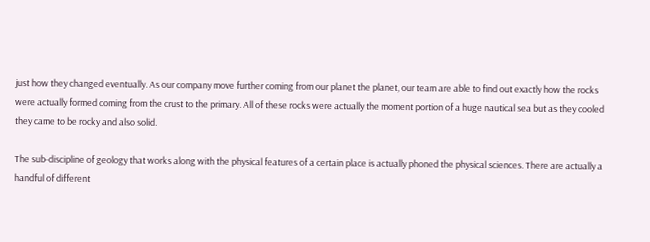just how they changed eventually. As our company move further coming from our planet the planet, our team are able to find out exactly how the rocks were actually formed coming from the crust to the primary. All of these rocks were actually the moment portion of a huge nautical sea but as they cooled they came to be rocky and also solid.

The sub-discipline of geology that works along with the physical features of a certain place is actually phoned the physical sciences. There are actually a handful of different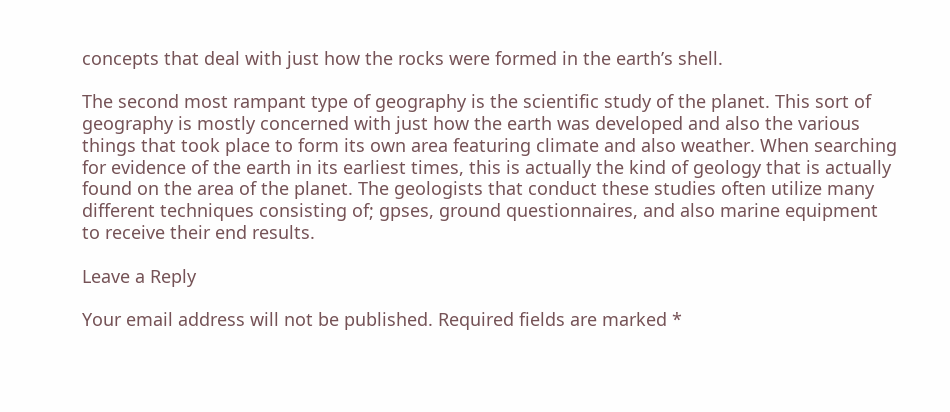concepts that deal with just how the rocks were formed in the earth’s shell.

The second most rampant type of geography is the scientific study of the planet. This sort of geography is mostly concerned with just how the earth was developed and also the various things that took place to form its own area featuring climate and also weather. When searching for evidence of the earth in its earliest times, this is actually the kind of geology that is actually found on the area of the planet. The geologists that conduct these studies often utilize many different techniques consisting of; gpses, ground questionnaires, and also marine equipment to receive their end results.

Leave a Reply

Your email address will not be published. Required fields are marked *